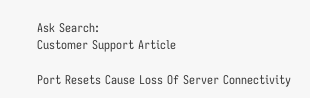Ask Search:
Customer Support Article

Port Resets Cause Loss Of Server Connectivity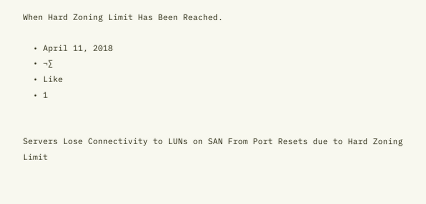When Hard Zoning Limit Has Been Reached.

  • April 11, 2018
  • ¬∑
  • Like
  • 1


Servers Lose Connectivity to LUNs on SAN From Port Resets due to Hard Zoning Limit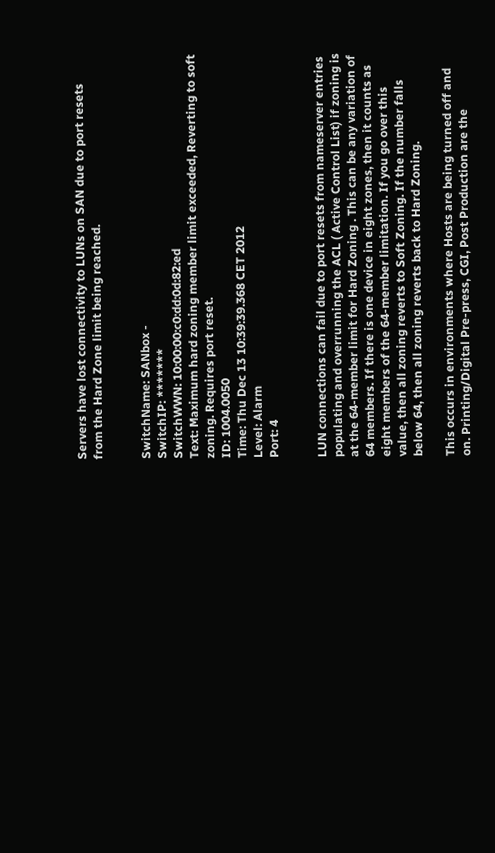Servers have lost connectivity to LUNs on SAN due to port resets from the Hard Zone limit being reached.


SwitchName: SANbox -
SwitchIP: *******
SwitchWWN: 10:00:00:c0:dd:0d:82:ed
Text: Maximum hard zoning member limit exceeded, Reverting to soft zoning. Requires port reset.
ID: 1004.0050
Time: Thu Dec 13 10:39:39.368 CET 2012
Level: Alarm
Port: 4


LUN connections can fail due to port resets from nameserver entries populating and overrunning the ACL ( Active Control List) if zoning is at the 64-member limit for Hard Zoning . This can be any variation of 64 members. If there is one device in eight zones, then it counts as eight members of the 64-member limitation. If you go over this value, then all zoning reverts to Soft Zoning. If the number falls below 64, then all zoning reverts back to Hard Zoning.

This occurs in environments where Hosts are being turned off and on. Printing/Digital Pre-press, CGI, Post Production are the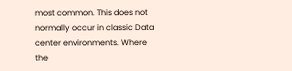most common. This does not normally occur in classic Data center environments. Where the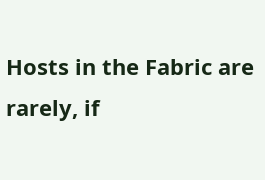Hosts in the Fabric are rarely, if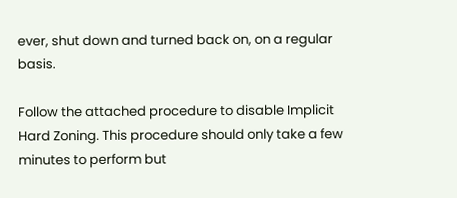ever, shut down and turned back on, on a regular basis.

Follow the attached procedure to disable Implicit Hard Zoning. This procedure should only take a few minutes to perform but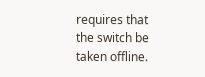requires that the switch be taken offline.